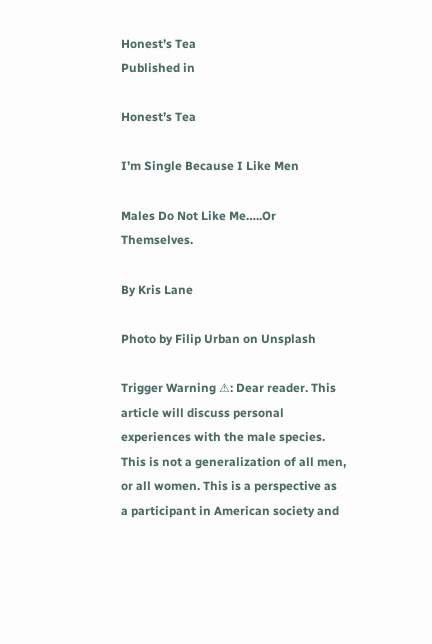Honest’s Tea
Published in

Honest’s Tea

I’m Single Because I Like Men

Males Do Not Like Me…..Or Themselves.

By Kris Lane

Photo by Filip Urban on Unsplash

Trigger Warning ⚠: Dear reader. This article will discuss personal experiences with the male species. This is not a generalization of all men, or all women. This is a perspective as a participant in American society and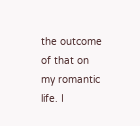the outcome of that on my romantic life. I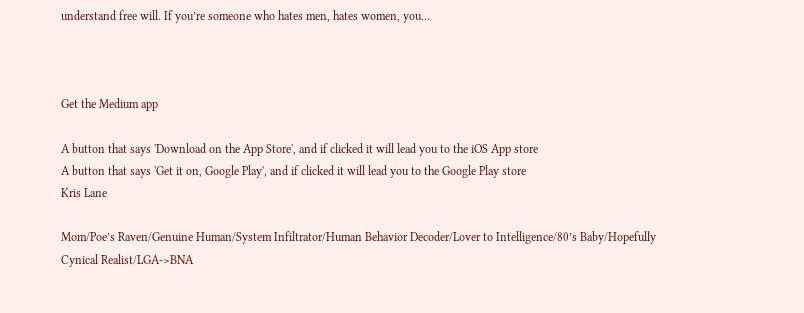understand free will. If you’re someone who hates men, hates women, you…



Get the Medium app

A button that says 'Download on the App Store', and if clicked it will lead you to the iOS App store
A button that says 'Get it on, Google Play', and if clicked it will lead you to the Google Play store
Kris Lane

Mom/Poe’s Raven/Genuine Human/System Infiltrator/Human Behavior Decoder/Lover to Intelligence/80’s Baby/Hopefully Cynical Realist/LGA->BNA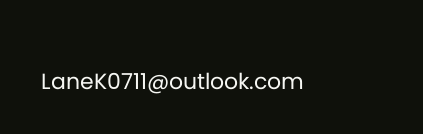LaneK0711@outlook.com